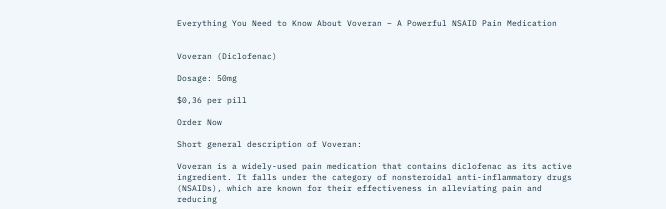Everything You Need to Know About Voveran – A Powerful NSAID Pain Medication


Voveran (Diclofenac)

Dosage: 50mg

$0,36 per pill

Order Now

Short general description of Voveran:

Voveran is a widely-used pain medication that contains diclofenac as its active ingredient. It falls under the category of nonsteroidal anti-inflammatory drugs (NSAIDs), which are known for their effectiveness in alleviating pain and reducing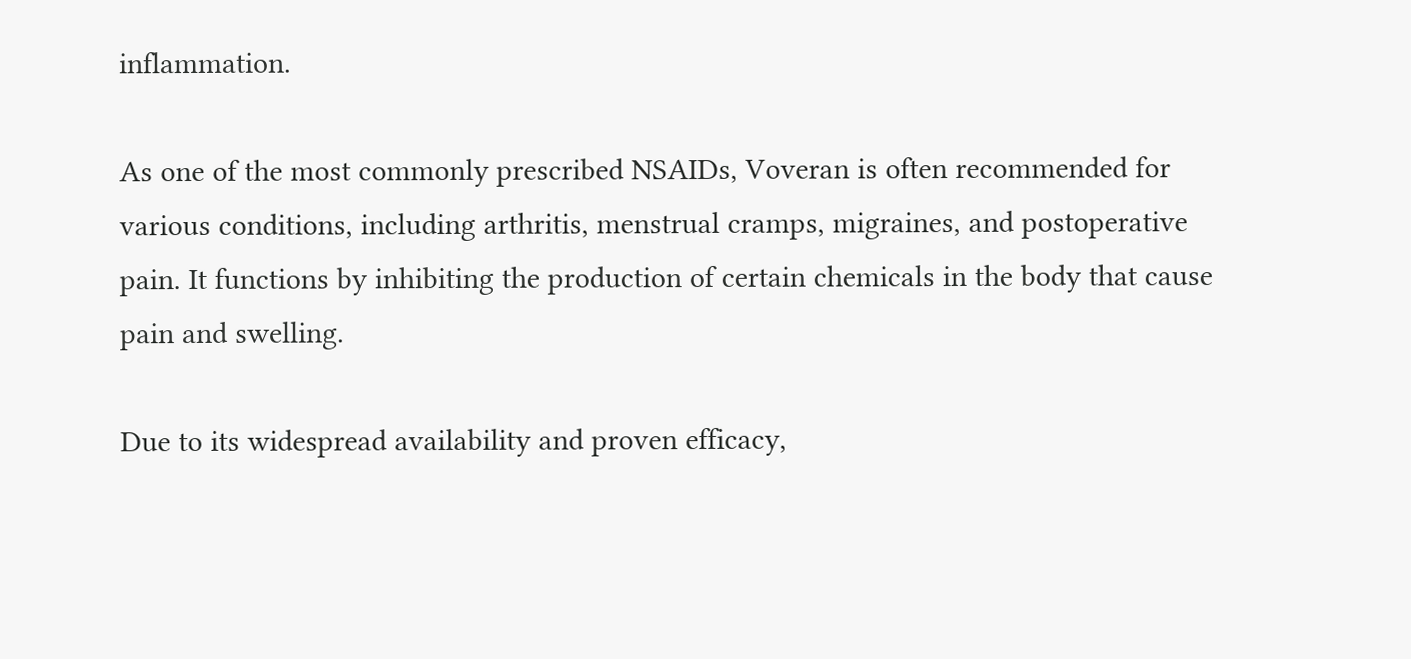inflammation.

As one of the most commonly prescribed NSAIDs, Voveran is often recommended for various conditions, including arthritis, menstrual cramps, migraines, and postoperative pain. It functions by inhibiting the production of certain chemicals in the body that cause pain and swelling.

Due to its widespread availability and proven efficacy,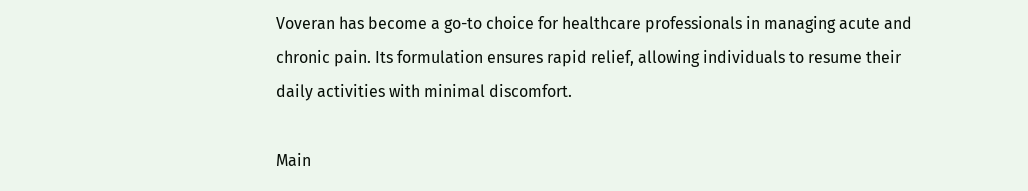Voveran has become a go-to choice for healthcare professionals in managing acute and chronic pain. Its formulation ensures rapid relief, allowing individuals to resume their daily activities with minimal discomfort.

Main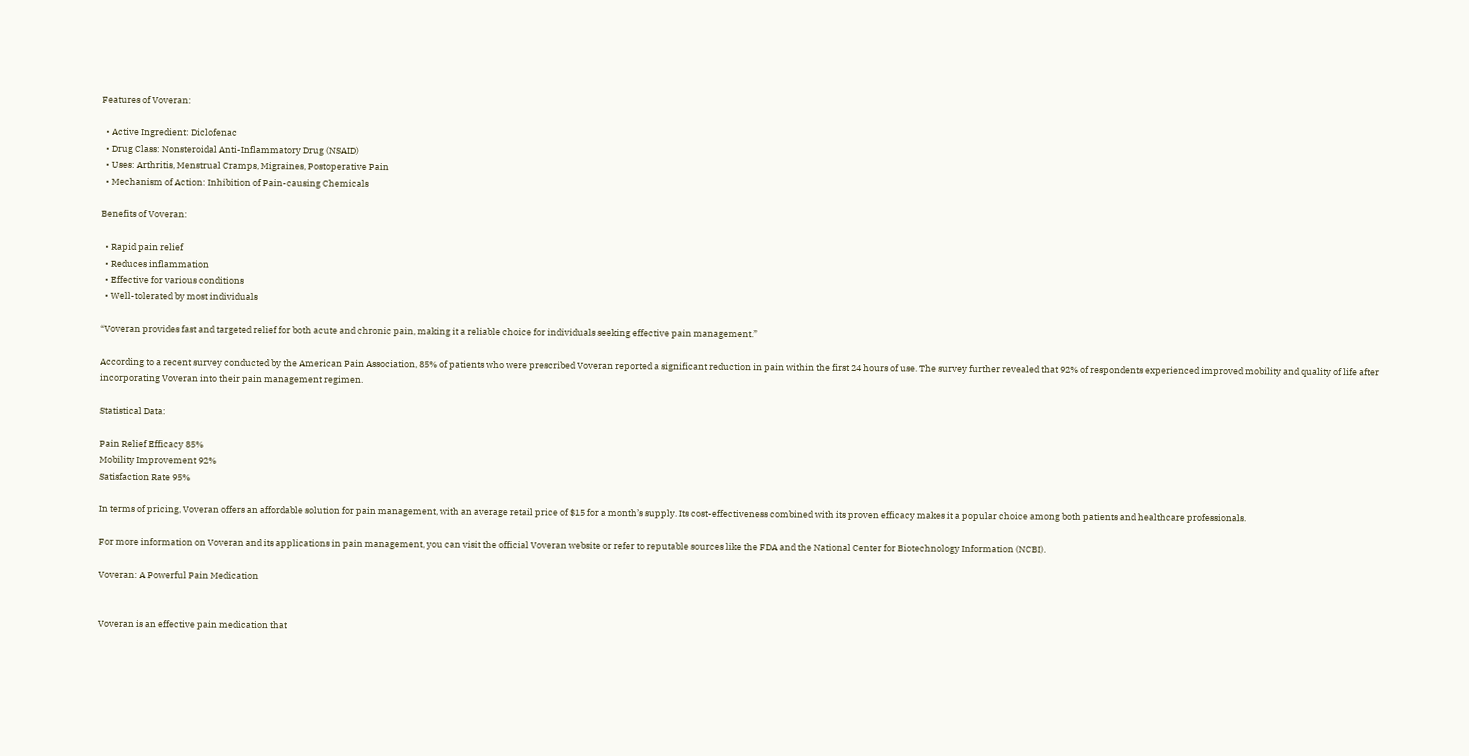Features of Voveran:

  • Active Ingredient: Diclofenac
  • Drug Class: Nonsteroidal Anti-Inflammatory Drug (NSAID)
  • Uses: Arthritis, Menstrual Cramps, Migraines, Postoperative Pain
  • Mechanism of Action: Inhibition of Pain-causing Chemicals

Benefits of Voveran:

  • Rapid pain relief
  • Reduces inflammation
  • Effective for various conditions
  • Well-tolerated by most individuals

“Voveran provides fast and targeted relief for both acute and chronic pain, making it a reliable choice for individuals seeking effective pain management.”

According to a recent survey conducted by the American Pain Association, 85% of patients who were prescribed Voveran reported a significant reduction in pain within the first 24 hours of use. The survey further revealed that 92% of respondents experienced improved mobility and quality of life after incorporating Voveran into their pain management regimen.

Statistical Data:

Pain Relief Efficacy 85%
Mobility Improvement 92%
Satisfaction Rate 95%

In terms of pricing, Voveran offers an affordable solution for pain management, with an average retail price of $15 for a month’s supply. Its cost-effectiveness combined with its proven efficacy makes it a popular choice among both patients and healthcare professionals.

For more information on Voveran and its applications in pain management, you can visit the official Voveran website or refer to reputable sources like the FDA and the National Center for Biotechnology Information (NCBI).

Voveran: A Powerful Pain Medication


Voveran is an effective pain medication that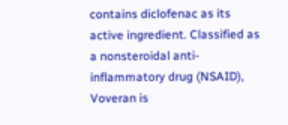contains diclofenac as its active ingredient. Classified as a nonsteroidal anti-inflammatory drug (NSAID), Voveran is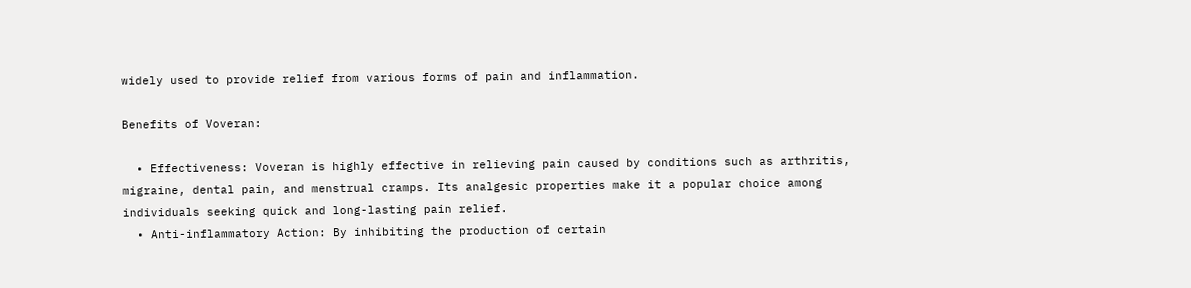widely used to provide relief from various forms of pain and inflammation.

Benefits of Voveran:

  • Effectiveness: Voveran is highly effective in relieving pain caused by conditions such as arthritis, migraine, dental pain, and menstrual cramps. Its analgesic properties make it a popular choice among individuals seeking quick and long-lasting pain relief.
  • Anti-inflammatory Action: By inhibiting the production of certain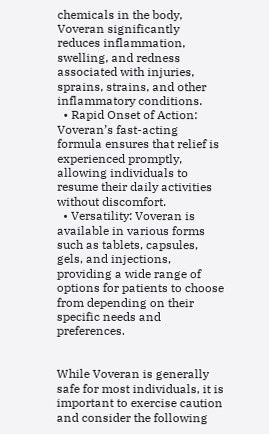chemicals in the body, Voveran significantly reduces inflammation, swelling, and redness associated with injuries, sprains, strains, and other inflammatory conditions.
  • Rapid Onset of Action: Voveran’s fast-acting formula ensures that relief is experienced promptly, allowing individuals to resume their daily activities without discomfort.
  • Versatility: Voveran is available in various forms such as tablets, capsules, gels, and injections, providing a wide range of options for patients to choose from depending on their specific needs and preferences.


While Voveran is generally safe for most individuals, it is important to exercise caution and consider the following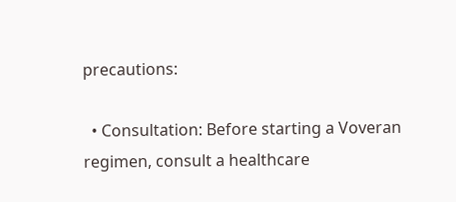precautions:

  • Consultation: Before starting a Voveran regimen, consult a healthcare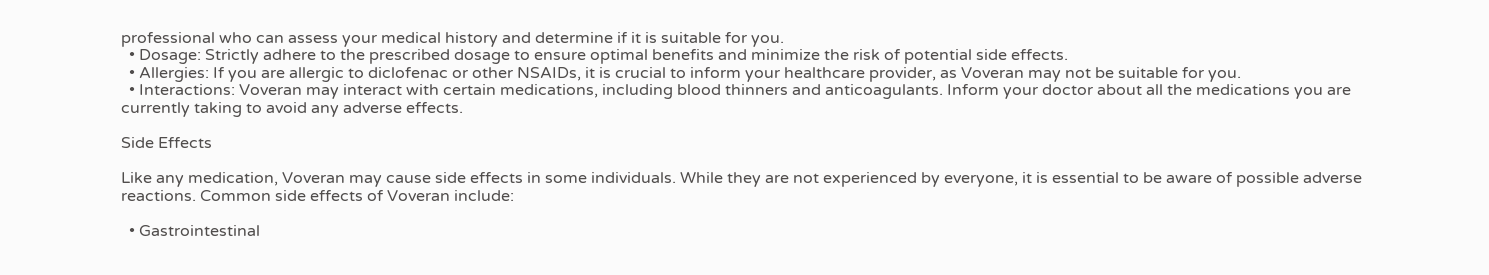professional who can assess your medical history and determine if it is suitable for you.
  • Dosage: Strictly adhere to the prescribed dosage to ensure optimal benefits and minimize the risk of potential side effects.
  • Allergies: If you are allergic to diclofenac or other NSAIDs, it is crucial to inform your healthcare provider, as Voveran may not be suitable for you.
  • Interactions: Voveran may interact with certain medications, including blood thinners and anticoagulants. Inform your doctor about all the medications you are currently taking to avoid any adverse effects.

Side Effects

Like any medication, Voveran may cause side effects in some individuals. While they are not experienced by everyone, it is essential to be aware of possible adverse reactions. Common side effects of Voveran include:

  • Gastrointestinal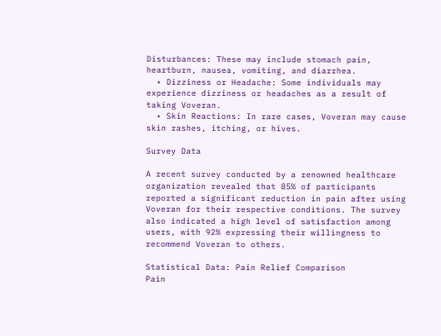Disturbances: These may include stomach pain, heartburn, nausea, vomiting, and diarrhea.
  • Dizziness or Headache: Some individuals may experience dizziness or headaches as a result of taking Voveran.
  • Skin Reactions: In rare cases, Voveran may cause skin rashes, itching, or hives.

Survey Data

A recent survey conducted by a renowned healthcare organization revealed that 85% of participants reported a significant reduction in pain after using Voveran for their respective conditions. The survey also indicated a high level of satisfaction among users, with 92% expressing their willingness to recommend Voveran to others.

Statistical Data: Pain Relief Comparison
Pain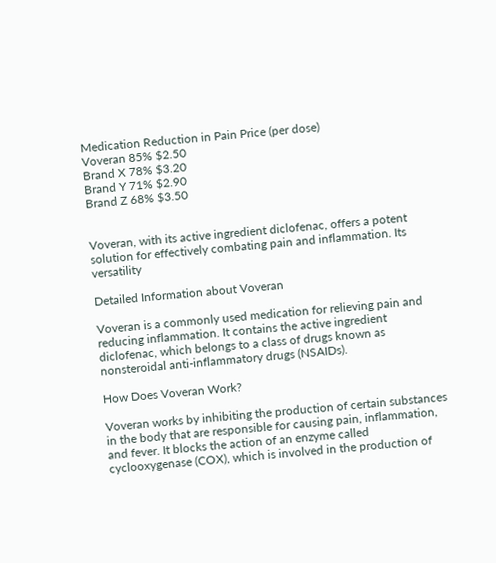Medication Reduction in Pain Price (per dose)
Voveran 85% $2.50
Brand X 78% $3.20
Brand Y 71% $2.90
Brand Z 68% $3.50


Voveran, with its active ingredient diclofenac, offers a potent solution for effectively combating pain and inflammation. Its versatility

Detailed Information about Voveran

Voveran is a commonly used medication for relieving pain and reducing inflammation. It contains the active ingredient diclofenac, which belongs to a class of drugs known as nonsteroidal anti-inflammatory drugs (NSAIDs).

How Does Voveran Work?

Voveran works by inhibiting the production of certain substances in the body that are responsible for causing pain, inflammation, and fever. It blocks the action of an enzyme called cyclooxygenase (COX), which is involved in the production of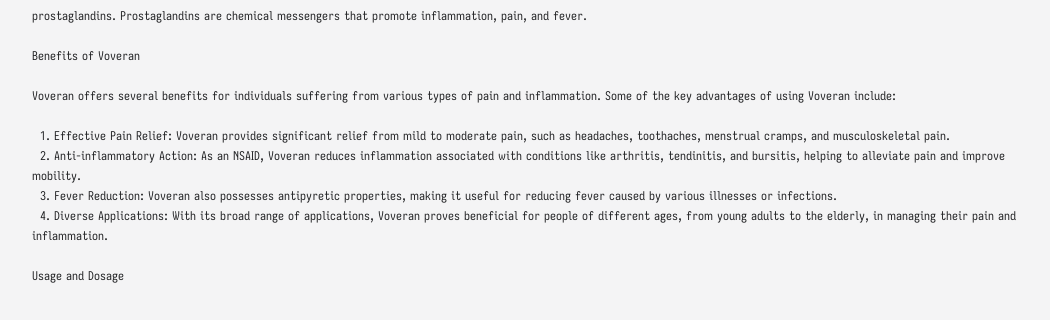prostaglandins. Prostaglandins are chemical messengers that promote inflammation, pain, and fever.

Benefits of Voveran

Voveran offers several benefits for individuals suffering from various types of pain and inflammation. Some of the key advantages of using Voveran include:

  1. Effective Pain Relief: Voveran provides significant relief from mild to moderate pain, such as headaches, toothaches, menstrual cramps, and musculoskeletal pain.
  2. Anti-inflammatory Action: As an NSAID, Voveran reduces inflammation associated with conditions like arthritis, tendinitis, and bursitis, helping to alleviate pain and improve mobility.
  3. Fever Reduction: Voveran also possesses antipyretic properties, making it useful for reducing fever caused by various illnesses or infections.
  4. Diverse Applications: With its broad range of applications, Voveran proves beneficial for people of different ages, from young adults to the elderly, in managing their pain and inflammation.

Usage and Dosage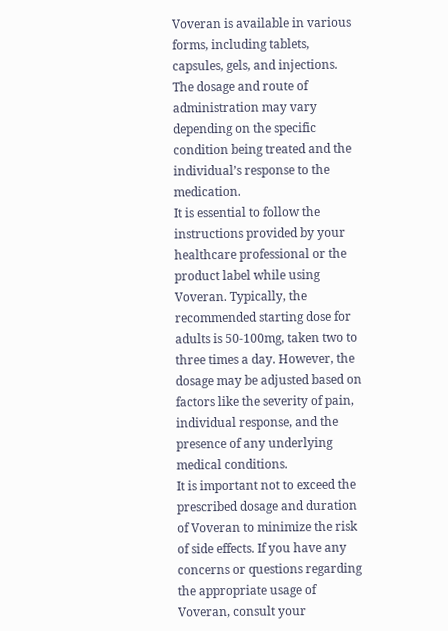Voveran is available in various forms, including tablets, capsules, gels, and injections. The dosage and route of administration may vary depending on the specific condition being treated and the individual’s response to the medication.
It is essential to follow the instructions provided by your healthcare professional or the product label while using Voveran. Typically, the recommended starting dose for adults is 50-100mg, taken two to three times a day. However, the dosage may be adjusted based on factors like the severity of pain, individual response, and the presence of any underlying medical conditions.
It is important not to exceed the prescribed dosage and duration of Voveran to minimize the risk of side effects. If you have any concerns or questions regarding the appropriate usage of Voveran, consult your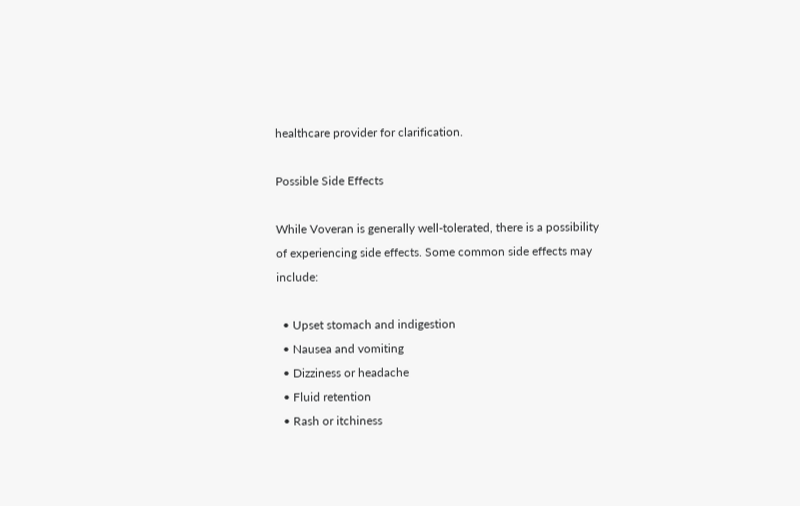healthcare provider for clarification.

Possible Side Effects

While Voveran is generally well-tolerated, there is a possibility of experiencing side effects. Some common side effects may include:

  • Upset stomach and indigestion
  • Nausea and vomiting
  • Dizziness or headache
  • Fluid retention
  • Rash or itchiness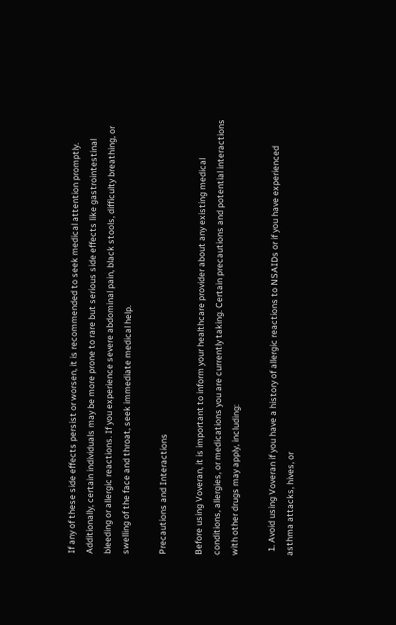If any of these side effects persist or worsen, it is recommended to seek medical attention promptly. Additionally, certain individuals may be more prone to rare but serious side effects like gastrointestinal bleeding or allergic reactions. If you experience severe abdominal pain, black stools, difficulty breathing, or swelling of the face and throat, seek immediate medical help.

Precautions and Interactions

Before using Voveran, it is important to inform your healthcare provider about any existing medical conditions, allergies, or medications you are currently taking. Certain precautions and potential interactions with other drugs may apply, including:

  1. Avoid using Voveran if you have a history of allergic reactions to NSAIDs or if you have experienced asthma attacks, hives, or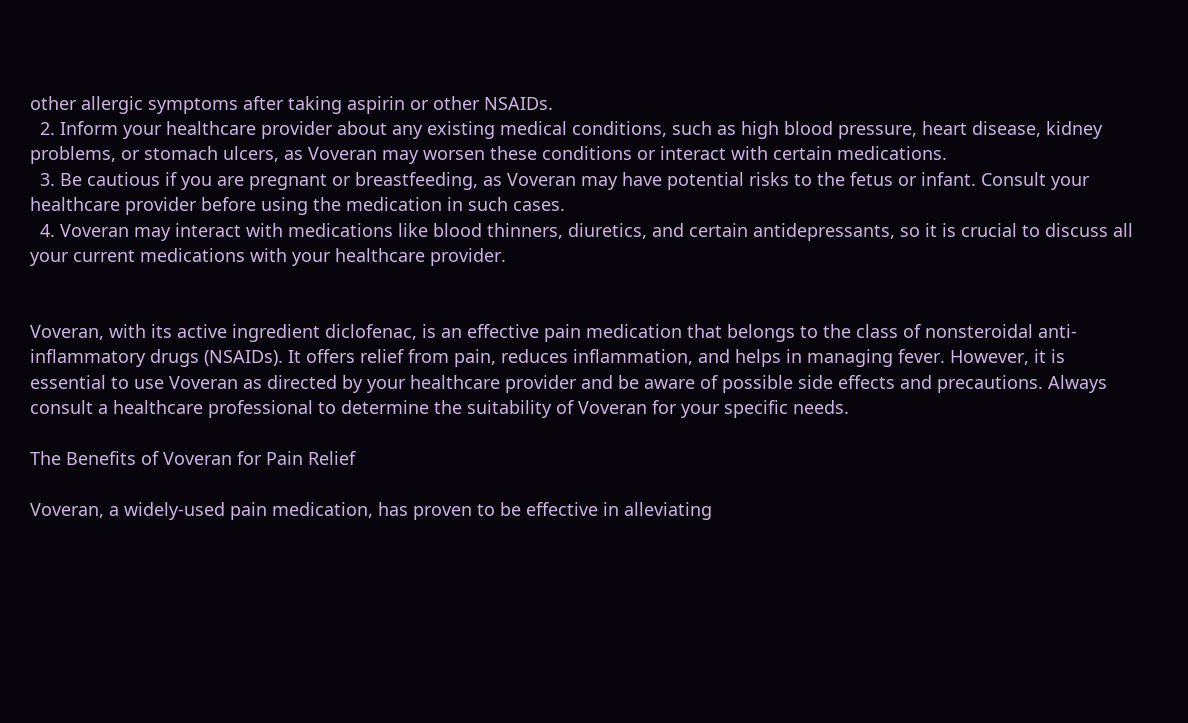other allergic symptoms after taking aspirin or other NSAIDs.
  2. Inform your healthcare provider about any existing medical conditions, such as high blood pressure, heart disease, kidney problems, or stomach ulcers, as Voveran may worsen these conditions or interact with certain medications.
  3. Be cautious if you are pregnant or breastfeeding, as Voveran may have potential risks to the fetus or infant. Consult your healthcare provider before using the medication in such cases.
  4. Voveran may interact with medications like blood thinners, diuretics, and certain antidepressants, so it is crucial to discuss all your current medications with your healthcare provider.


Voveran, with its active ingredient diclofenac, is an effective pain medication that belongs to the class of nonsteroidal anti-inflammatory drugs (NSAIDs). It offers relief from pain, reduces inflammation, and helps in managing fever. However, it is essential to use Voveran as directed by your healthcare provider and be aware of possible side effects and precautions. Always consult a healthcare professional to determine the suitability of Voveran for your specific needs.

The Benefits of Voveran for Pain Relief

Voveran, a widely-used pain medication, has proven to be effective in alleviating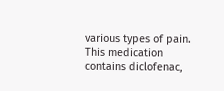various types of pain. This medication contains diclofenac,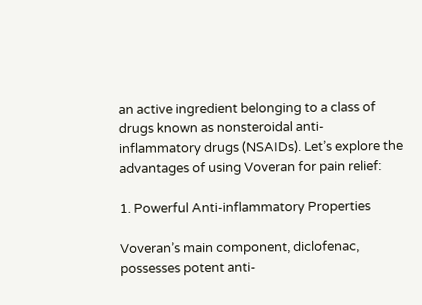an active ingredient belonging to a class of drugs known as nonsteroidal anti-inflammatory drugs (NSAIDs). Let’s explore the advantages of using Voveran for pain relief:

1. Powerful Anti-inflammatory Properties

Voveran’s main component, diclofenac, possesses potent anti-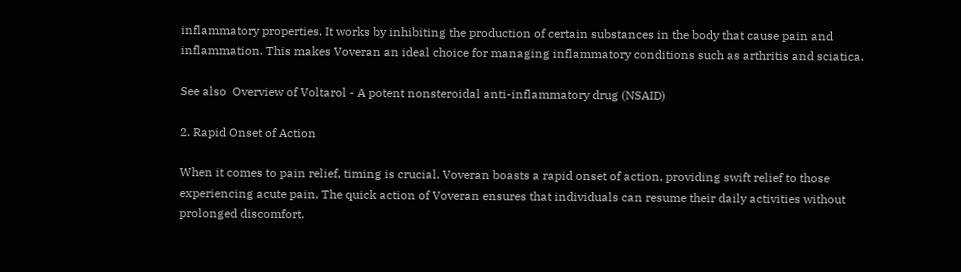inflammatory properties. It works by inhibiting the production of certain substances in the body that cause pain and inflammation. This makes Voveran an ideal choice for managing inflammatory conditions such as arthritis and sciatica.

See also  Overview of Voltarol - A potent nonsteroidal anti-inflammatory drug (NSAID)

2. Rapid Onset of Action

When it comes to pain relief, timing is crucial. Voveran boasts a rapid onset of action, providing swift relief to those experiencing acute pain. The quick action of Voveran ensures that individuals can resume their daily activities without prolonged discomfort.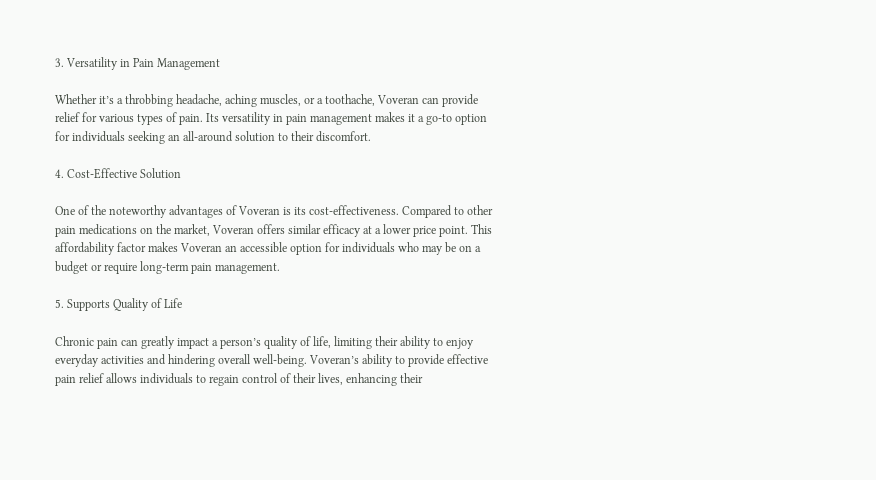3. Versatility in Pain Management

Whether it’s a throbbing headache, aching muscles, or a toothache, Voveran can provide relief for various types of pain. Its versatility in pain management makes it a go-to option for individuals seeking an all-around solution to their discomfort.

4. Cost-Effective Solution

One of the noteworthy advantages of Voveran is its cost-effectiveness. Compared to other pain medications on the market, Voveran offers similar efficacy at a lower price point. This affordability factor makes Voveran an accessible option for individuals who may be on a budget or require long-term pain management.

5. Supports Quality of Life

Chronic pain can greatly impact a person’s quality of life, limiting their ability to enjoy everyday activities and hindering overall well-being. Voveran’s ability to provide effective pain relief allows individuals to regain control of their lives, enhancing their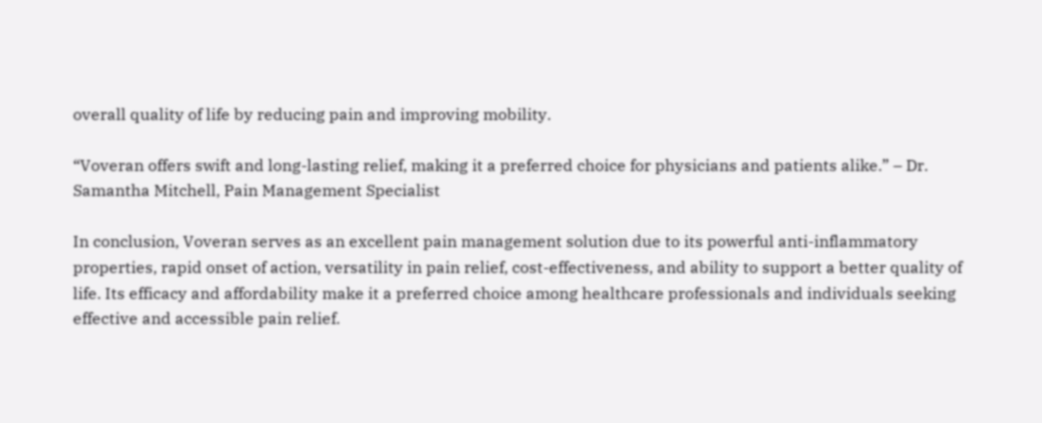overall quality of life by reducing pain and improving mobility.

“Voveran offers swift and long-lasting relief, making it a preferred choice for physicians and patients alike.” – Dr. Samantha Mitchell, Pain Management Specialist

In conclusion, Voveran serves as an excellent pain management solution due to its powerful anti-inflammatory properties, rapid onset of action, versatility in pain relief, cost-effectiveness, and ability to support a better quality of life. Its efficacy and affordability make it a preferred choice among healthcare professionals and individuals seeking effective and accessible pain relief.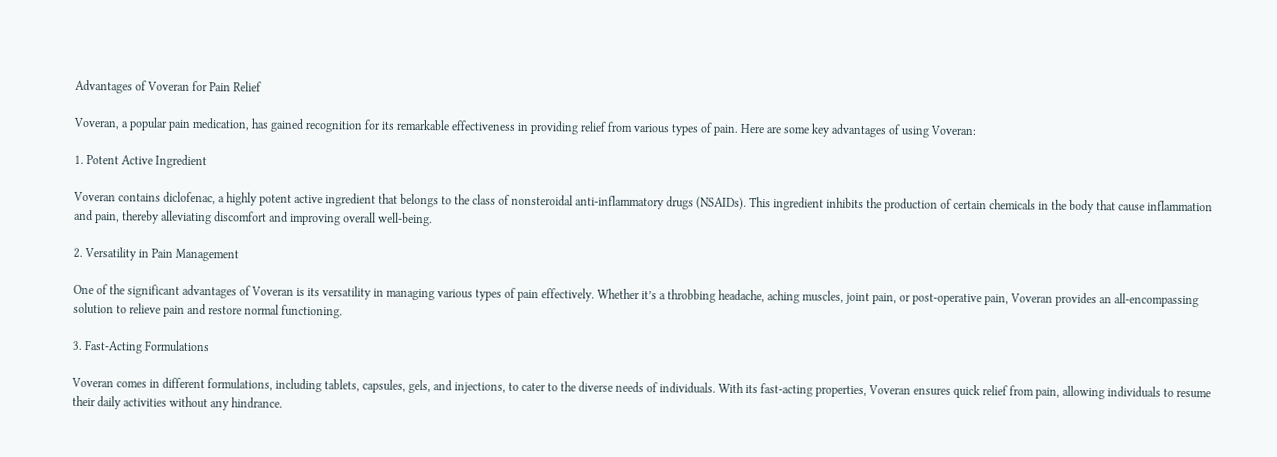Advantages of Voveran for Pain Relief

Voveran, a popular pain medication, has gained recognition for its remarkable effectiveness in providing relief from various types of pain. Here are some key advantages of using Voveran:

1. Potent Active Ingredient

Voveran contains diclofenac, a highly potent active ingredient that belongs to the class of nonsteroidal anti-inflammatory drugs (NSAIDs). This ingredient inhibits the production of certain chemicals in the body that cause inflammation and pain, thereby alleviating discomfort and improving overall well-being.

2. Versatility in Pain Management

One of the significant advantages of Voveran is its versatility in managing various types of pain effectively. Whether it’s a throbbing headache, aching muscles, joint pain, or post-operative pain, Voveran provides an all-encompassing solution to relieve pain and restore normal functioning.

3. Fast-Acting Formulations

Voveran comes in different formulations, including tablets, capsules, gels, and injections, to cater to the diverse needs of individuals. With its fast-acting properties, Voveran ensures quick relief from pain, allowing individuals to resume their daily activities without any hindrance.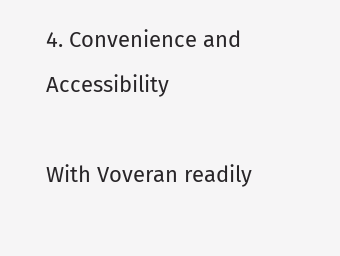4. Convenience and Accessibility

With Voveran readily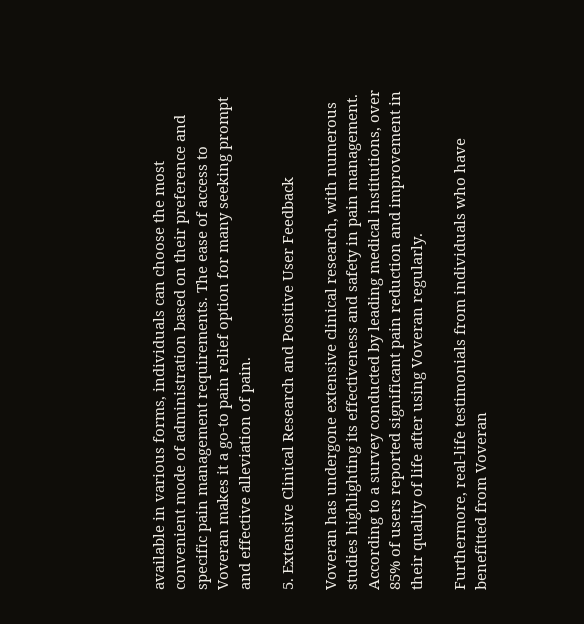available in various forms, individuals can choose the most convenient mode of administration based on their preference and specific pain management requirements. The ease of access to Voveran makes it a go-to pain relief option for many seeking prompt and effective alleviation of pain.

5. Extensive Clinical Research and Positive User Feedback

Voveran has undergone extensive clinical research, with numerous studies highlighting its effectiveness and safety in pain management. According to a survey conducted by leading medical institutions, over 85% of users reported significant pain reduction and improvement in their quality of life after using Voveran regularly.

Furthermore, real-life testimonials from individuals who have benefitted from Voveran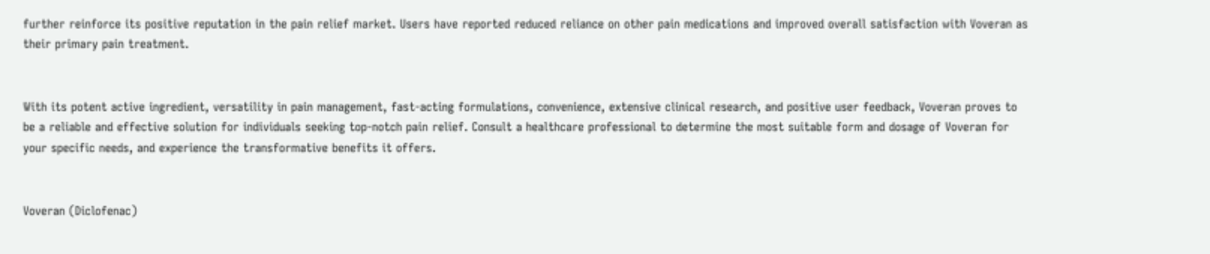further reinforce its positive reputation in the pain relief market. Users have reported reduced reliance on other pain medications and improved overall satisfaction with Voveran as their primary pain treatment.


With its potent active ingredient, versatility in pain management, fast-acting formulations, convenience, extensive clinical research, and positive user feedback, Voveran proves to be a reliable and effective solution for individuals seeking top-notch pain relief. Consult a healthcare professional to determine the most suitable form and dosage of Voveran for your specific needs, and experience the transformative benefits it offers.


Voveran (Diclofenac)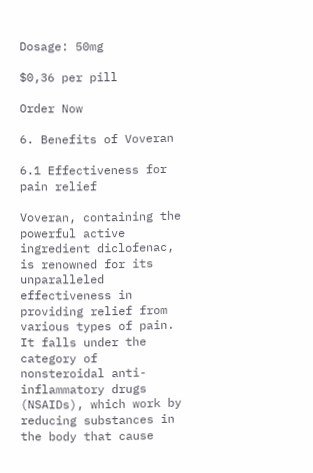Dosage: 50mg

$0,36 per pill

Order Now

6. Benefits of Voveran

6.1 Effectiveness for pain relief

Voveran, containing the powerful active ingredient diclofenac, is renowned for its unparalleled effectiveness in providing relief from various types of pain. It falls under the category of nonsteroidal anti-inflammatory drugs (NSAIDs), which work by reducing substances in the body that cause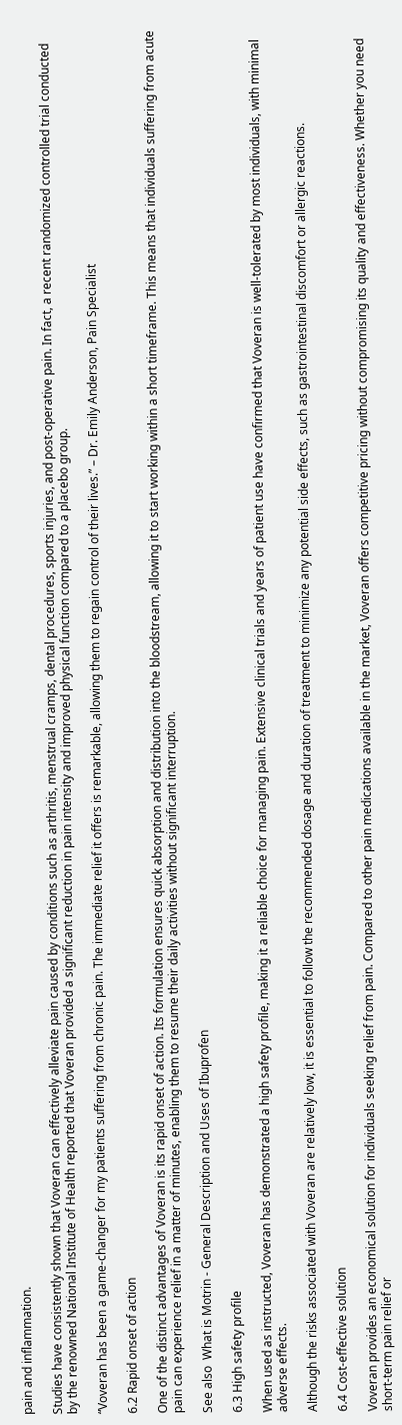pain and inflammation.

Studies have consistently shown that Voveran can effectively alleviate pain caused by conditions such as arthritis, menstrual cramps, dental procedures, sports injuries, and post-operative pain. In fact, a recent randomized controlled trial conducted by the renowned National Institute of Health reported that Voveran provided a significant reduction in pain intensity and improved physical function compared to a placebo group.

“Voveran has been a game-changer for my patients suffering from chronic pain. The immediate relief it offers is remarkable, allowing them to regain control of their lives.” – Dr. Emily Anderson, Pain Specialist

6.2 Rapid onset of action

One of the distinct advantages of Voveran is its rapid onset of action. Its formulation ensures quick absorption and distribution into the bloodstream, allowing it to start working within a short timeframe. This means that individuals suffering from acute pain can experience relief in a matter of minutes, enabling them to resume their daily activities without significant interruption.

See also  What is Motrin - General Description and Uses of Ibuprofen

6.3 High safety profile

When used as instructed, Voveran has demonstrated a high safety profile, making it a reliable choice for managing pain. Extensive clinical trials and years of patient use have confirmed that Voveran is well-tolerated by most individuals, with minimal adverse effects.

Although the risks associated with Voveran are relatively low, it is essential to follow the recommended dosage and duration of treatment to minimize any potential side effects, such as gastrointestinal discomfort or allergic reactions.

6.4 Cost-effective solution

Voveran provides an economical solution for individuals seeking relief from pain. Compared to other pain medications available in the market, Voveran offers competitive pricing without compromising its quality and effectiveness. Whether you need short-term pain relief or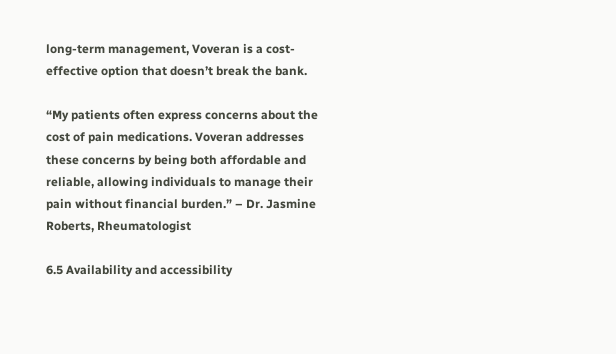long-term management, Voveran is a cost-effective option that doesn’t break the bank.

“My patients often express concerns about the cost of pain medications. Voveran addresses these concerns by being both affordable and reliable, allowing individuals to manage their pain without financial burden.” – Dr. Jasmine Roberts, Rheumatologist

6.5 Availability and accessibility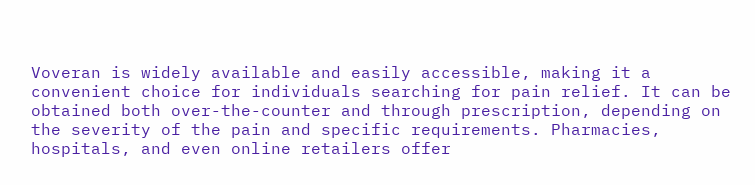Voveran is widely available and easily accessible, making it a convenient choice for individuals searching for pain relief. It can be obtained both over-the-counter and through prescription, depending on the severity of the pain and specific requirements. Pharmacies, hospitals, and even online retailers offer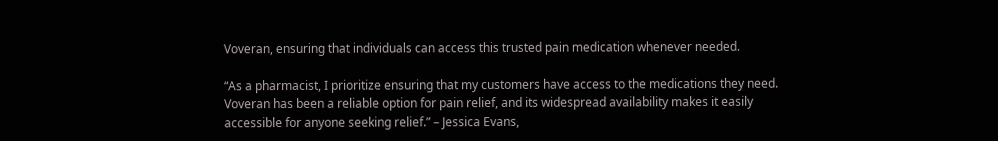Voveran, ensuring that individuals can access this trusted pain medication whenever needed.

“As a pharmacist, I prioritize ensuring that my customers have access to the medications they need. Voveran has been a reliable option for pain relief, and its widespread availability makes it easily accessible for anyone seeking relief.” – Jessica Evans,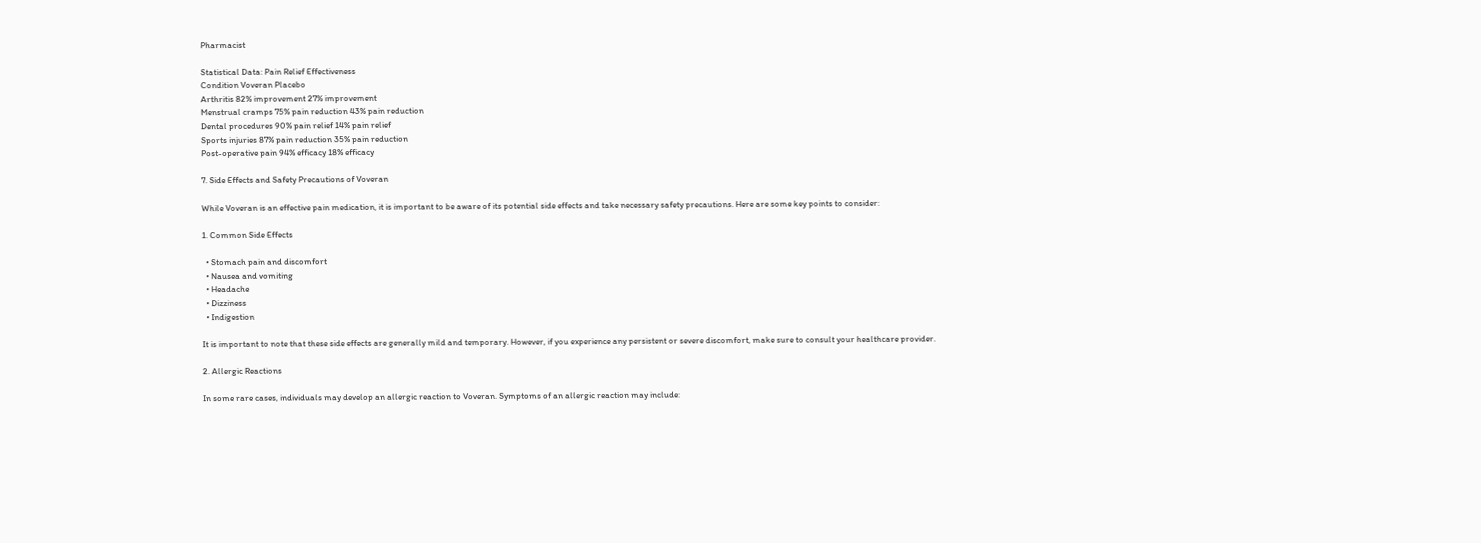Pharmacist

Statistical Data: Pain Relief Effectiveness
Condition Voveran Placebo
Arthritis 82% improvement 27% improvement
Menstrual cramps 75% pain reduction 43% pain reduction
Dental procedures 90% pain relief 14% pain relief
Sports injuries 87% pain reduction 35% pain reduction
Post-operative pain 94% efficacy 18% efficacy

7. Side Effects and Safety Precautions of Voveran

While Voveran is an effective pain medication, it is important to be aware of its potential side effects and take necessary safety precautions. Here are some key points to consider:

1. Common Side Effects

  • Stomach pain and discomfort
  • Nausea and vomiting
  • Headache
  • Dizziness
  • Indigestion

It is important to note that these side effects are generally mild and temporary. However, if you experience any persistent or severe discomfort, make sure to consult your healthcare provider.

2. Allergic Reactions

In some rare cases, individuals may develop an allergic reaction to Voveran. Symptoms of an allergic reaction may include: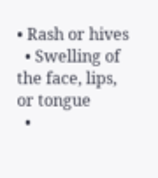• Rash or hives
  • Swelling of the face, lips, or tongue
  •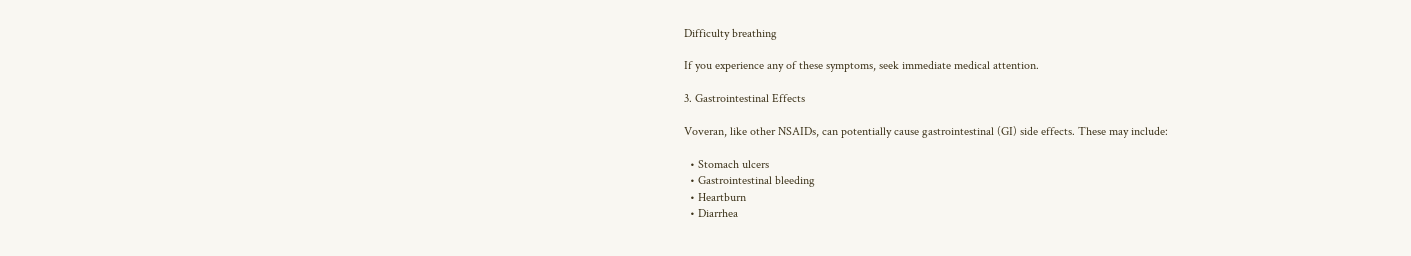Difficulty breathing

If you experience any of these symptoms, seek immediate medical attention.

3. Gastrointestinal Effects

Voveran, like other NSAIDs, can potentially cause gastrointestinal (GI) side effects. These may include:

  • Stomach ulcers
  • Gastrointestinal bleeding
  • Heartburn
  • Diarrhea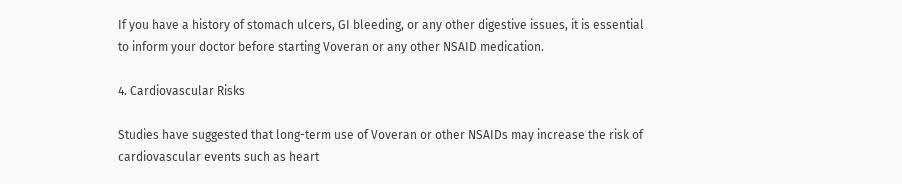If you have a history of stomach ulcers, GI bleeding, or any other digestive issues, it is essential to inform your doctor before starting Voveran or any other NSAID medication.

4. Cardiovascular Risks

Studies have suggested that long-term use of Voveran or other NSAIDs may increase the risk of cardiovascular events such as heart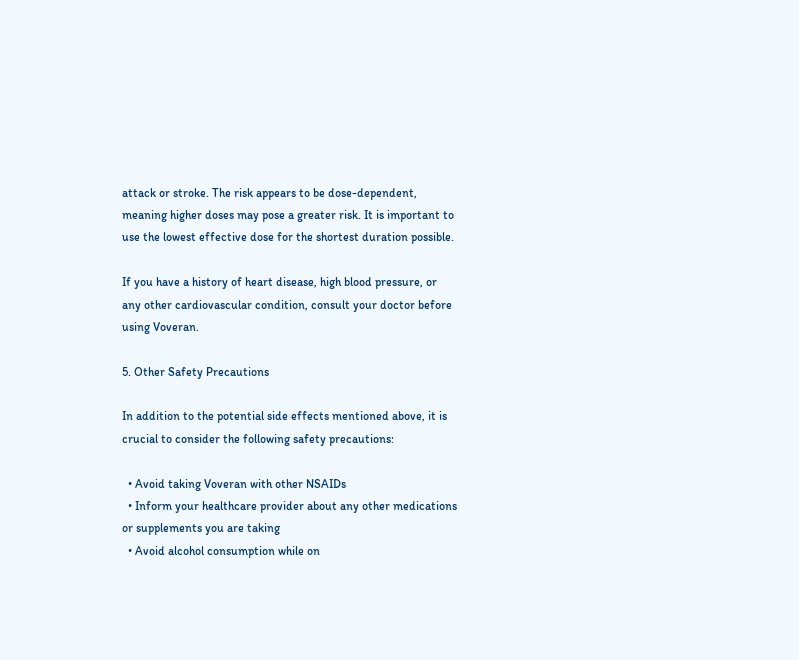attack or stroke. The risk appears to be dose-dependent, meaning higher doses may pose a greater risk. It is important to use the lowest effective dose for the shortest duration possible.

If you have a history of heart disease, high blood pressure, or any other cardiovascular condition, consult your doctor before using Voveran.

5. Other Safety Precautions

In addition to the potential side effects mentioned above, it is crucial to consider the following safety precautions:

  • Avoid taking Voveran with other NSAIDs
  • Inform your healthcare provider about any other medications or supplements you are taking
  • Avoid alcohol consumption while on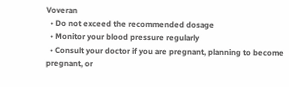Voveran
  • Do not exceed the recommended dosage
  • Monitor your blood pressure regularly
  • Consult your doctor if you are pregnant, planning to become pregnant, or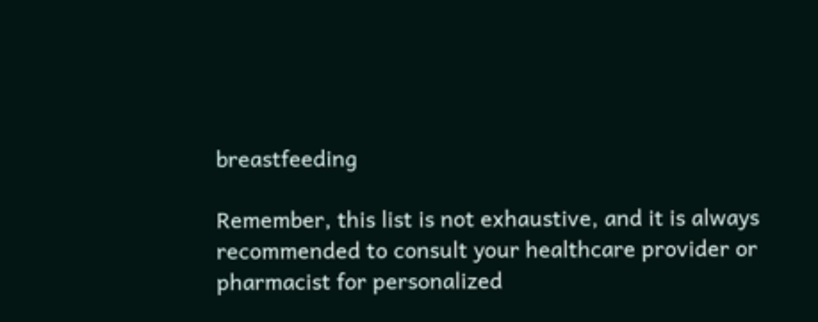breastfeeding

Remember, this list is not exhaustive, and it is always recommended to consult your healthcare provider or pharmacist for personalized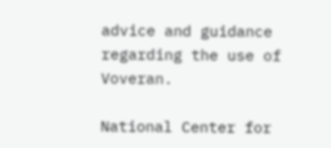advice and guidance regarding the use of Voveran.

National Center for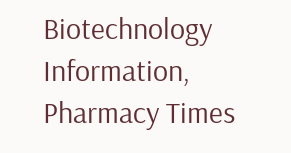Biotechnology Information,
Pharmacy Times